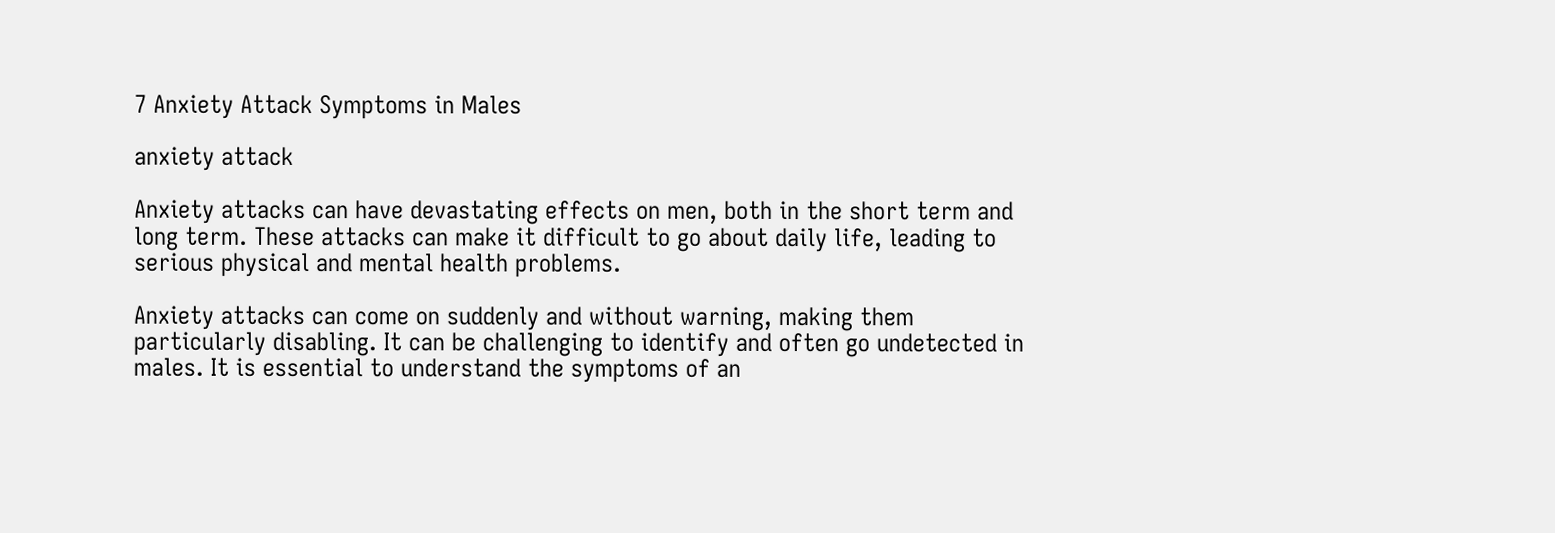7 Anxiety Attack Symptoms in Males

anxiety attack

Anxiety attacks can have devastating effects on men, both in the short term and long term. These attacks can make it difficult to go about daily life, leading to serious physical and mental health problems.

Anxiety attacks can come on suddenly and without warning, making them particularly disabling. It can be challenging to identify and often go undetected in males. It is essential to understand the symptoms of an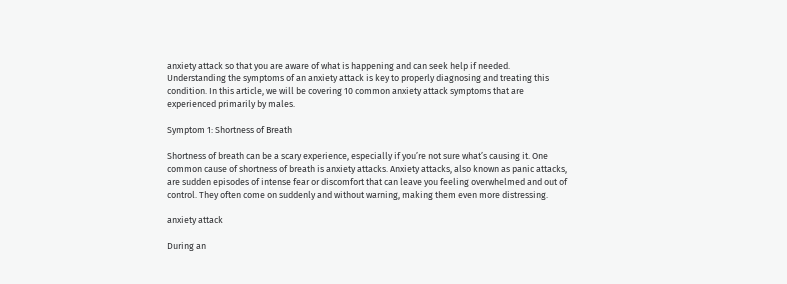anxiety attack so that you are aware of what is happening and can seek help if needed. Understanding the symptoms of an anxiety attack is key to properly diagnosing and treating this condition. In this article, we will be covering 10 common anxiety attack symptoms that are experienced primarily by males.

Symptom 1: Shortness of Breath

Shortness of breath can be a scary experience, especially if you’re not sure what’s causing it. One common cause of shortness of breath is anxiety attacks. Anxiety attacks, also known as panic attacks, are sudden episodes of intense fear or discomfort that can leave you feeling overwhelmed and out of control. They often come on suddenly and without warning, making them even more distressing.

anxiety attack

During an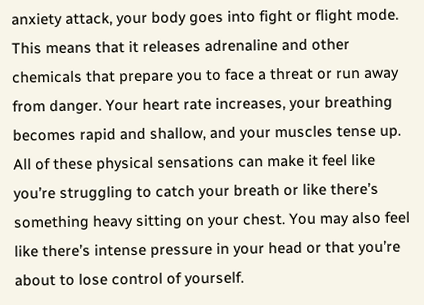anxiety attack, your body goes into fight or flight mode. This means that it releases adrenaline and other chemicals that prepare you to face a threat or run away from danger. Your heart rate increases, your breathing becomes rapid and shallow, and your muscles tense up. All of these physical sensations can make it feel like you’re struggling to catch your breath or like there’s something heavy sitting on your chest. You may also feel like there’s intense pressure in your head or that you’re about to lose control of yourself.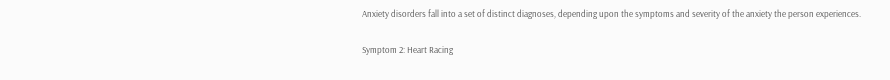Anxiety disorders fall into a set of distinct diagnoses, depending upon the symptoms and severity of the anxiety the person experiences.

Symptom 2: Heart Racing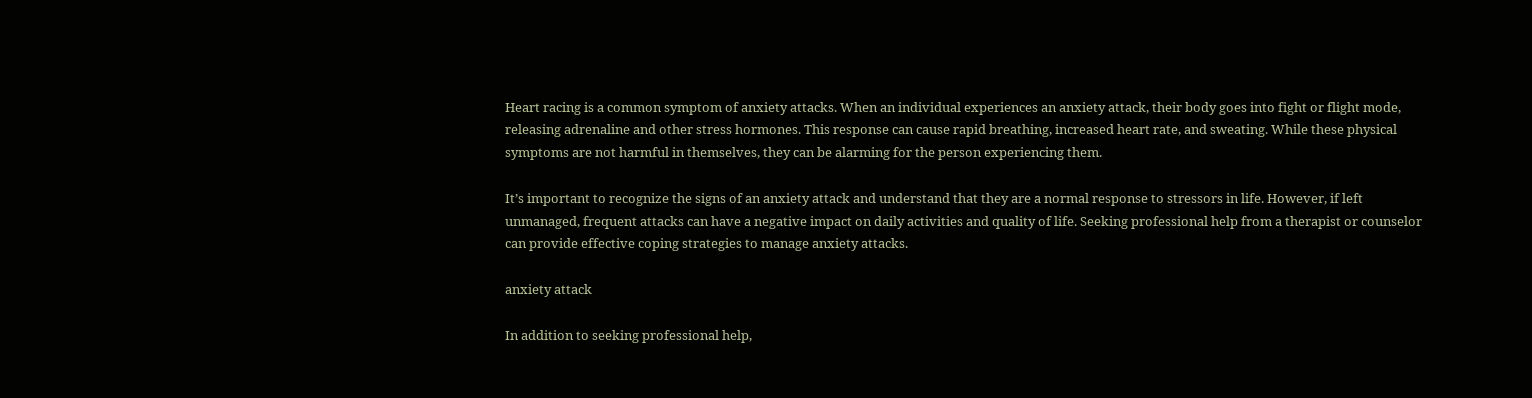Heart racing is a common symptom of anxiety attacks. When an individual experiences an anxiety attack, their body goes into fight or flight mode, releasing adrenaline and other stress hormones. This response can cause rapid breathing, increased heart rate, and sweating. While these physical symptoms are not harmful in themselves, they can be alarming for the person experiencing them.

It’s important to recognize the signs of an anxiety attack and understand that they are a normal response to stressors in life. However, if left unmanaged, frequent attacks can have a negative impact on daily activities and quality of life. Seeking professional help from a therapist or counselor can provide effective coping strategies to manage anxiety attacks.

anxiety attack

In addition to seeking professional help,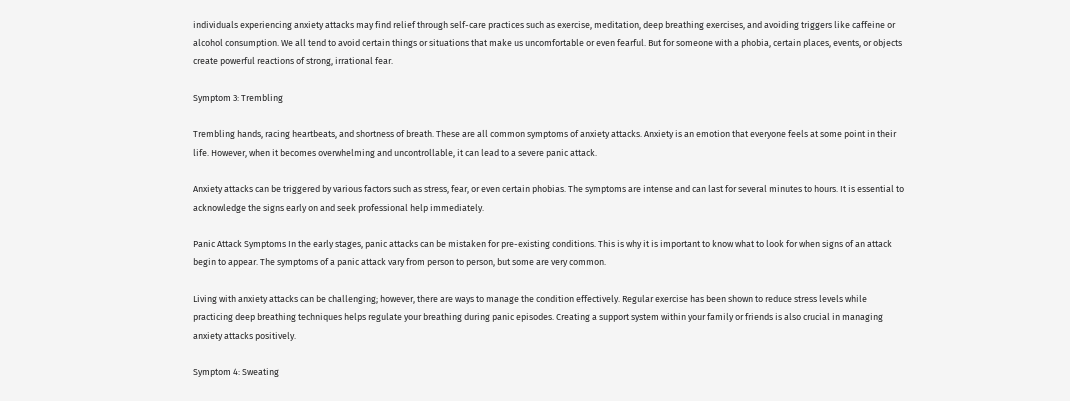individuals experiencing anxiety attacks may find relief through self-care practices such as exercise, meditation, deep breathing exercises, and avoiding triggers like caffeine or alcohol consumption. We all tend to avoid certain things or situations that make us uncomfortable or even fearful. But for someone with a phobia, certain places, events, or objects create powerful reactions of strong, irrational fear.

Symptom 3: Trembling

Trembling hands, racing heartbeats, and shortness of breath. These are all common symptoms of anxiety attacks. Anxiety is an emotion that everyone feels at some point in their life. However, when it becomes overwhelming and uncontrollable, it can lead to a severe panic attack.

Anxiety attacks can be triggered by various factors such as stress, fear, or even certain phobias. The symptoms are intense and can last for several minutes to hours. It is essential to acknowledge the signs early on and seek professional help immediately.

Panic Attack Symptoms In the early stages, panic attacks can be mistaken for pre-existing conditions. This is why it is important to know what to look for when signs of an attack begin to appear. The symptoms of a panic attack vary from person to person, but some are very common.

Living with anxiety attacks can be challenging; however, there are ways to manage the condition effectively. Regular exercise has been shown to reduce stress levels while practicing deep breathing techniques helps regulate your breathing during panic episodes. Creating a support system within your family or friends is also crucial in managing anxiety attacks positively.

Symptom 4: Sweating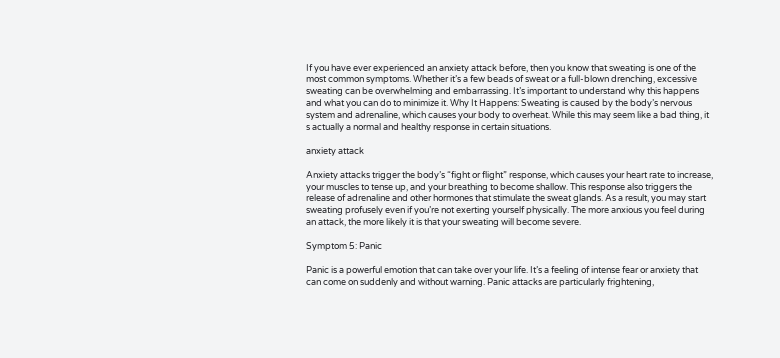If you have ever experienced an anxiety attack before, then you know that sweating is one of the most common symptoms. Whether it’s a few beads of sweat or a full-blown drenching, excessive sweating can be overwhelming and embarrassing. It’s important to understand why this happens and what you can do to minimize it. Why It Happens: Sweating is caused by the body’s nervous system and adrenaline, which causes your body to overheat. While this may seem like a bad thing, it s actually a normal and healthy response in certain situations.

anxiety attack

Anxiety attacks trigger the body’s “fight or flight” response, which causes your heart rate to increase, your muscles to tense up, and your breathing to become shallow. This response also triggers the release of adrenaline and other hormones that stimulate the sweat glands. As a result, you may start sweating profusely even if you’re not exerting yourself physically. The more anxious you feel during an attack, the more likely it is that your sweating will become severe.

Symptom 5: Panic

Panic is a powerful emotion that can take over your life. It’s a feeling of intense fear or anxiety that can come on suddenly and without warning. Panic attacks are particularly frightening,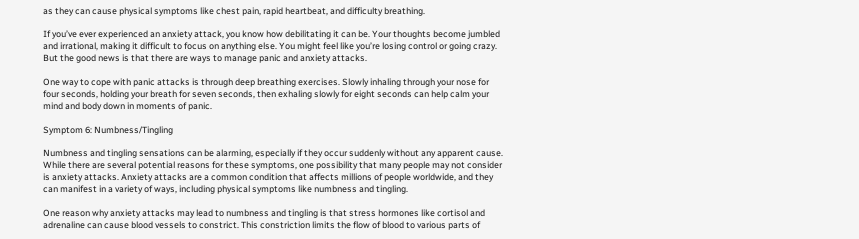as they can cause physical symptoms like chest pain, rapid heartbeat, and difficulty breathing.

If you’ve ever experienced an anxiety attack, you know how debilitating it can be. Your thoughts become jumbled and irrational, making it difficult to focus on anything else. You might feel like you’re losing control or going crazy. But the good news is that there are ways to manage panic and anxiety attacks.

One way to cope with panic attacks is through deep breathing exercises. Slowly inhaling through your nose for four seconds, holding your breath for seven seconds, then exhaling slowly for eight seconds can help calm your mind and body down in moments of panic.

Symptom 6: Numbness/Tingling

Numbness and tingling sensations can be alarming, especially if they occur suddenly without any apparent cause. While there are several potential reasons for these symptoms, one possibility that many people may not consider is anxiety attacks. Anxiety attacks are a common condition that affects millions of people worldwide, and they can manifest in a variety of ways, including physical symptoms like numbness and tingling.

One reason why anxiety attacks may lead to numbness and tingling is that stress hormones like cortisol and adrenaline can cause blood vessels to constrict. This constriction limits the flow of blood to various parts of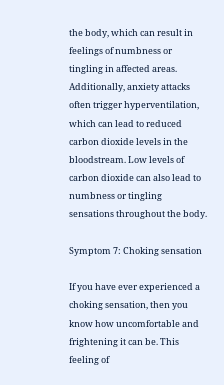the body, which can result in feelings of numbness or tingling in affected areas. Additionally, anxiety attacks often trigger hyperventilation, which can lead to reduced carbon dioxide levels in the bloodstream. Low levels of carbon dioxide can also lead to numbness or tingling sensations throughout the body.

Symptom 7: Choking sensation

If you have ever experienced a choking sensation, then you know how uncomfortable and frightening it can be. This feeling of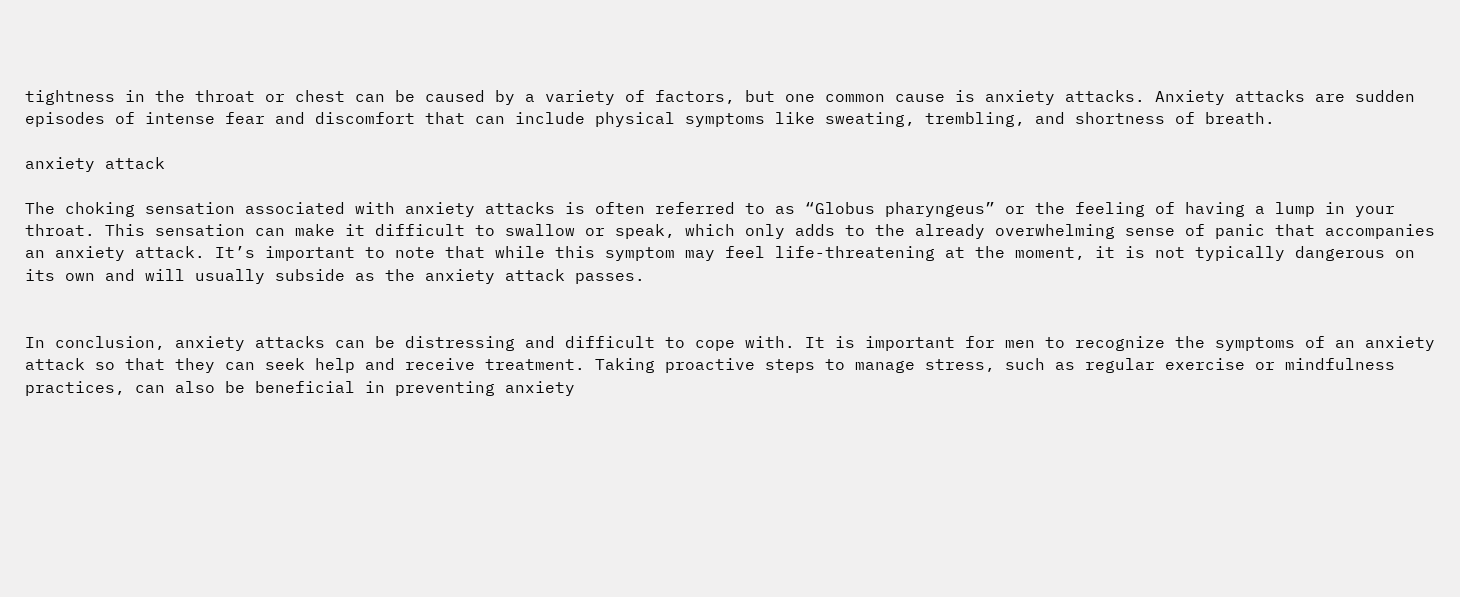tightness in the throat or chest can be caused by a variety of factors, but one common cause is anxiety attacks. Anxiety attacks are sudden episodes of intense fear and discomfort that can include physical symptoms like sweating, trembling, and shortness of breath.

anxiety attack

The choking sensation associated with anxiety attacks is often referred to as “Globus pharyngeus” or the feeling of having a lump in your throat. This sensation can make it difficult to swallow or speak, which only adds to the already overwhelming sense of panic that accompanies an anxiety attack. It’s important to note that while this symptom may feel life-threatening at the moment, it is not typically dangerous on its own and will usually subside as the anxiety attack passes.


In conclusion, anxiety attacks can be distressing and difficult to cope with. It is important for men to recognize the symptoms of an anxiety attack so that they can seek help and receive treatment. Taking proactive steps to manage stress, such as regular exercise or mindfulness practices, can also be beneficial in preventing anxiety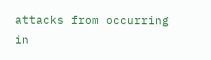attacks from occurring in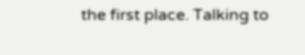the first place. Talking to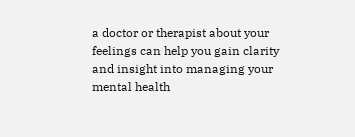a doctor or therapist about your feelings can help you gain clarity and insight into managing your mental health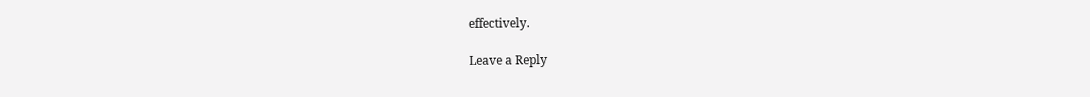effectively.

Leave a Reply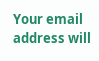Your email address will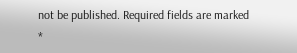not be published. Required fields are marked *